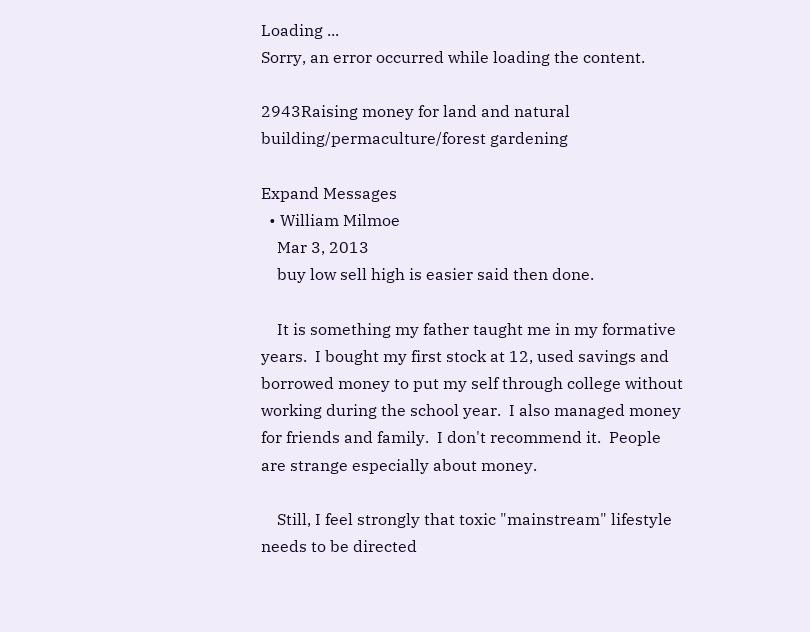Loading ...
Sorry, an error occurred while loading the content.

2943Raising money for land and natural building/permaculture/forest gardening

Expand Messages
  • William Milmoe
    Mar 3, 2013
    buy low sell high is easier said then done.

    It is something my father taught me in my formative years.  I bought my first stock at 12, used savings and borrowed money to put my self through college without working during the school year.  I also managed money for friends and family.  I don't recommend it.  People are strange especially about money.

    Still, I feel strongly that toxic "mainstream" lifestyle needs to be directed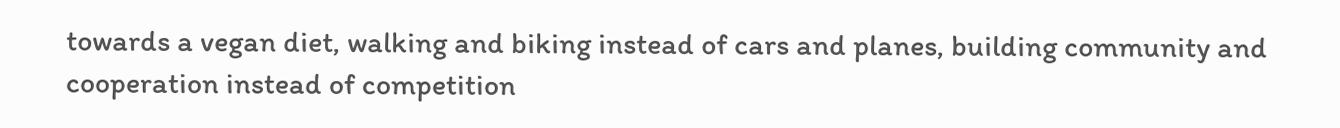towards a vegan diet, walking and biking instead of cars and planes, building community and cooperation instead of competition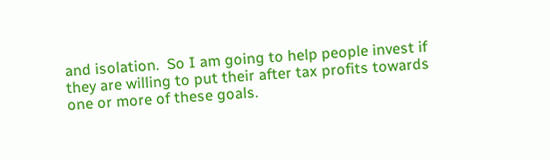and isolation.  So I am going to help people invest if they are willing to put their after tax profits towards one or more of these goals.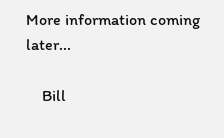More information coming later...

    Bill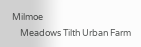Milmoe
    Meadows Tilth Urban Farm